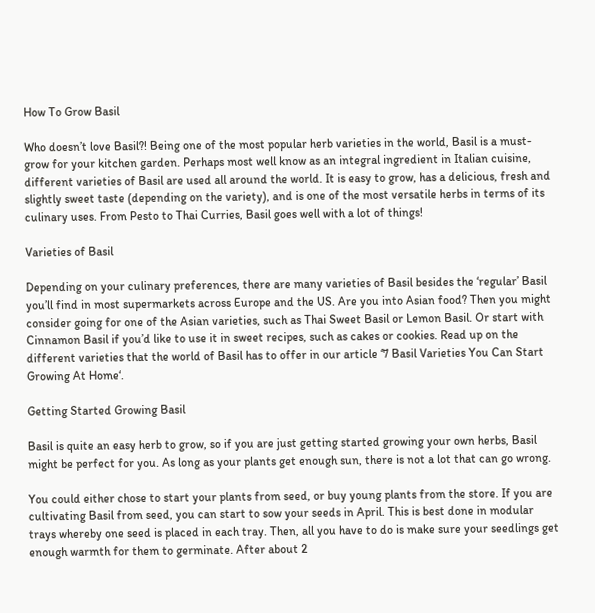How To Grow Basil

Who doesn’t love Basil?! Being one of the most popular herb varieties in the world, Basil is a must-grow for your kitchen garden. Perhaps most well know as an integral ingredient in Italian cuisine, different varieties of Basil are used all around the world. It is easy to grow, has a delicious, fresh and slightly sweet taste (depending on the variety), and is one of the most versatile herbs in terms of its culinary uses. From Pesto to Thai Curries, Basil goes well with a lot of things!

Varieties of Basil

Depending on your culinary preferences, there are many varieties of Basil besides the ‘regular’ Basil you’ll find in most supermarkets across Europe and the US. Are you into Asian food? Then you might consider going for one of the Asian varieties, such as Thai Sweet Basil or Lemon Basil. Or start with Cinnamon Basil if you’d like to use it in sweet recipes, such as cakes or cookies. Read up on the different varieties that the world of Basil has to offer in our article ‘7 Basil Varieties You Can Start Growing At Home‘.

Getting Started Growing Basil

Basil is quite an easy herb to grow, so if you are just getting started growing your own herbs, Basil might be perfect for you. As long as your plants get enough sun, there is not a lot that can go wrong.

You could either chose to start your plants from seed, or buy young plants from the store. If you are cultivating Basil from seed, you can start to sow your seeds in April. This is best done in modular trays whereby one seed is placed in each tray. Then, all you have to do is make sure your seedlings get enough warmth for them to germinate. After about 2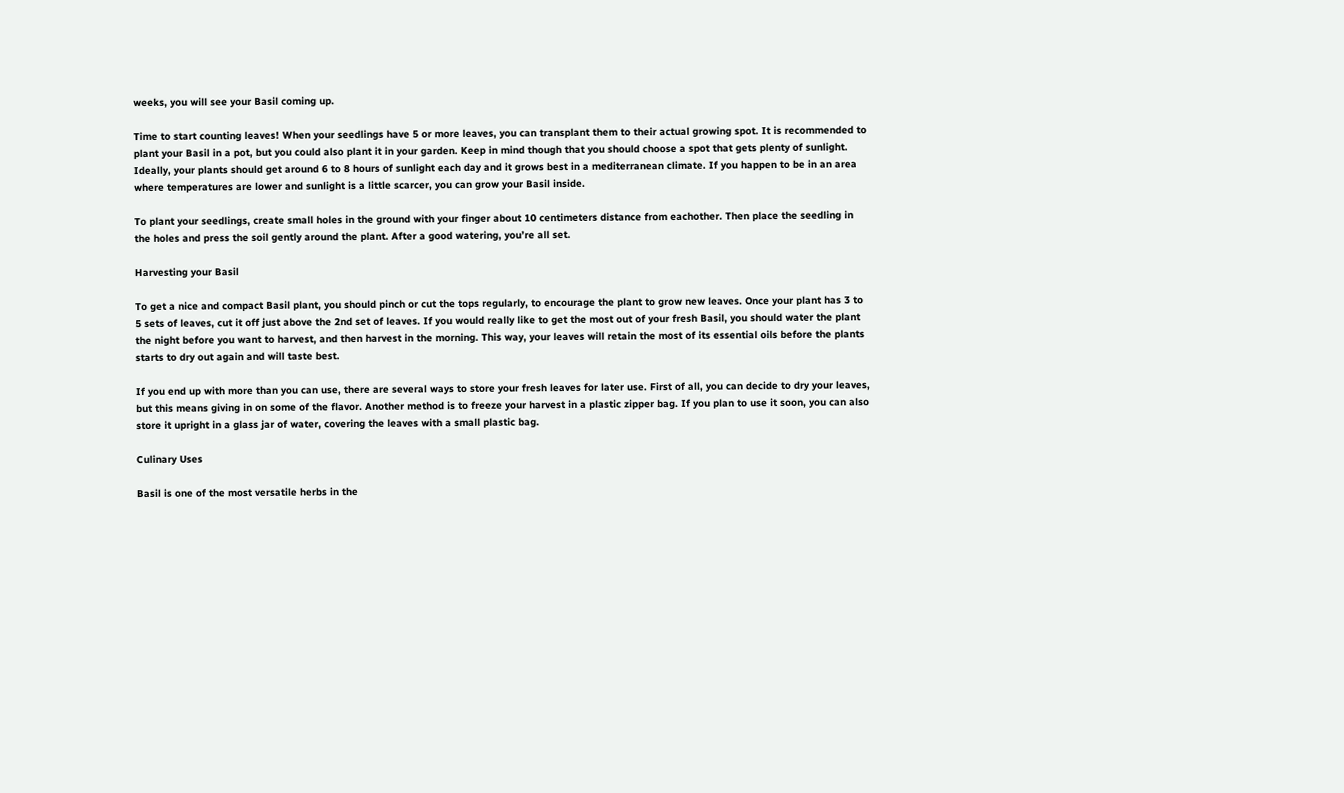weeks, you will see your Basil coming up.

Time to start counting leaves! When your seedlings have 5 or more leaves, you can transplant them to their actual growing spot. It is recommended to plant your Basil in a pot, but you could also plant it in your garden. Keep in mind though that you should choose a spot that gets plenty of sunlight. Ideally, your plants should get around 6 to 8 hours of sunlight each day and it grows best in a mediterranean climate. If you happen to be in an area where temperatures are lower and sunlight is a little scarcer, you can grow your Basil inside.

To plant your seedlings, create small holes in the ground with your finger about 10 centimeters distance from eachother. Then place the seedling in the holes and press the soil gently around the plant. After a good watering, you’re all set.

Harvesting your Basil

To get a nice and compact Basil plant, you should pinch or cut the tops regularly, to encourage the plant to grow new leaves. Once your plant has 3 to 5 sets of leaves, cut it off just above the 2nd set of leaves. If you would really like to get the most out of your fresh Basil, you should water the plant the night before you want to harvest, and then harvest in the morning. This way, your leaves will retain the most of its essential oils before the plants starts to dry out again and will taste best.

If you end up with more than you can use, there are several ways to store your fresh leaves for later use. First of all, you can decide to dry your leaves, but this means giving in on some of the flavor. Another method is to freeze your harvest in a plastic zipper bag. If you plan to use it soon, you can also store it upright in a glass jar of water, covering the leaves with a small plastic bag.

Culinary Uses

Basil is one of the most versatile herbs in the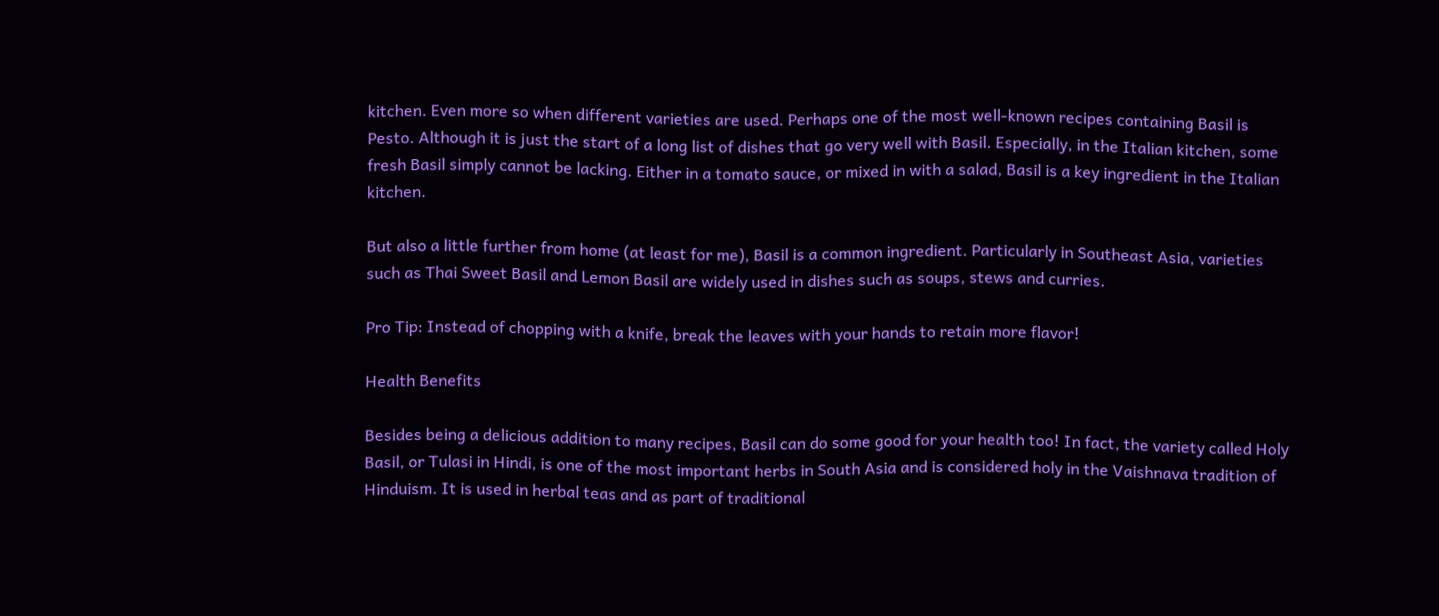kitchen. Even more so when different varieties are used. Perhaps one of the most well-known recipes containing Basil is Pesto. Although it is just the start of a long list of dishes that go very well with Basil. Especially, in the Italian kitchen, some fresh Basil simply cannot be lacking. Either in a tomato sauce, or mixed in with a salad, Basil is a key ingredient in the Italian kitchen.

But also a little further from home (at least for me), Basil is a common ingredient. Particularly in Southeast Asia, varieties such as Thai Sweet Basil and Lemon Basil are widely used in dishes such as soups, stews and curries.

Pro Tip: Instead of chopping with a knife, break the leaves with your hands to retain more flavor!

Health Benefits

Besides being a delicious addition to many recipes, Basil can do some good for your health too! In fact, the variety called Holy Basil, or Tulasi in Hindi, is one of the most important herbs in South Asia and is considered holy in the Vaishnava tradition of Hinduism. It is used in herbal teas and as part of traditional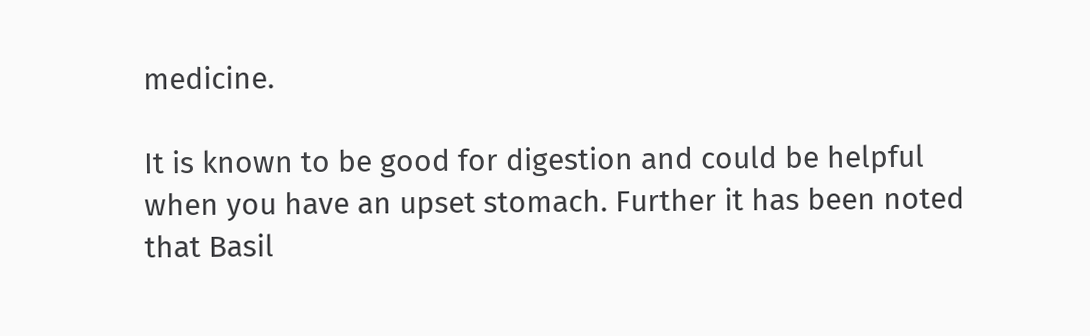medicine.

It is known to be good for digestion and could be helpful when you have an upset stomach. Further it has been noted that Basil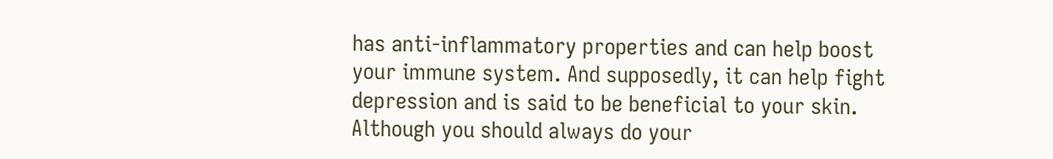has anti-inflammatory properties and can help boost your immune system. And supposedly, it can help fight depression and is said to be beneficial to your skin. Although you should always do your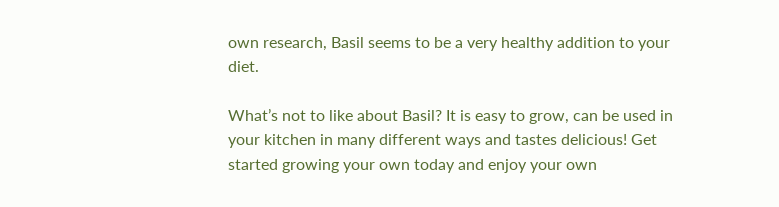own research, Basil seems to be a very healthy addition to your diet.

What’s not to like about Basil? It is easy to grow, can be used in your kitchen in many different ways and tastes delicious! Get started growing your own today and enjoy your own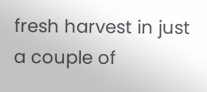fresh harvest in just a couple of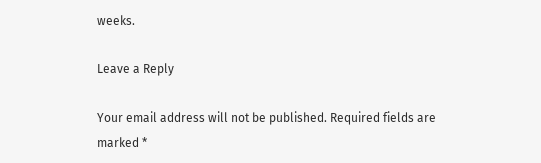weeks.

Leave a Reply

Your email address will not be published. Required fields are marked *